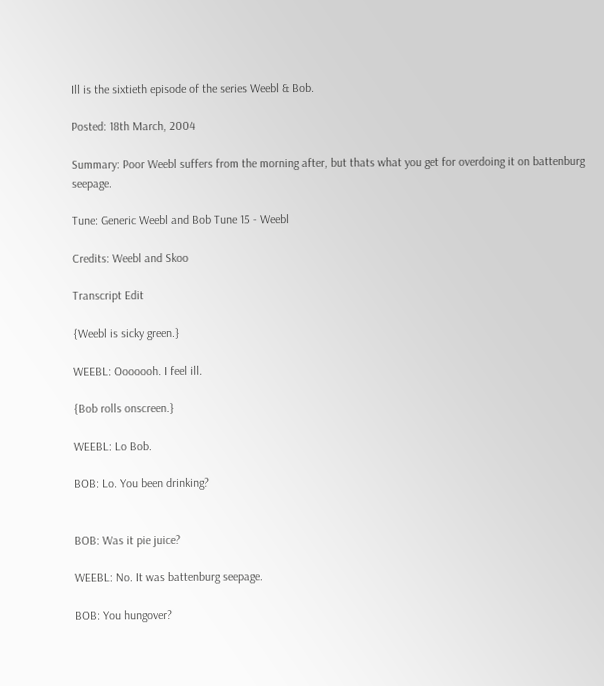Ill is the sixtieth episode of the series Weebl & Bob.

Posted: 18th March, 2004

Summary: Poor Weebl suffers from the morning after, but thats what you get for overdoing it on battenburg seepage.

Tune: Generic Weebl and Bob Tune 15 - Weebl

Credits: Weebl and Skoo

Transcript Edit

{Weebl is sicky green.}

WEEBL: Ooooooh. I feel ill.

{Bob rolls onscreen.}

WEEBL: Lo Bob.

BOB: Lo. You been drinking?


BOB: Was it pie juice?

WEEBL: No. It was battenburg seepage.

BOB: You hungover?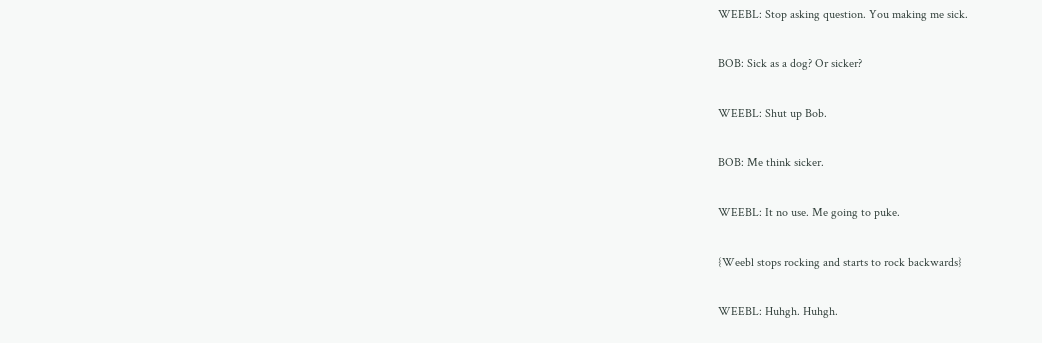WEEBL: Stop asking question. You making me sick.

BOB: Sick as a dog? Or sicker?

WEEBL: Shut up Bob.

BOB: Me think sicker.

WEEBL: It no use. Me going to puke.

{Weebl stops rocking and starts to rock backwards}

WEEBL: Huhgh. Huhgh.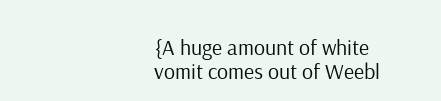{A huge amount of white vomit comes out of Weebl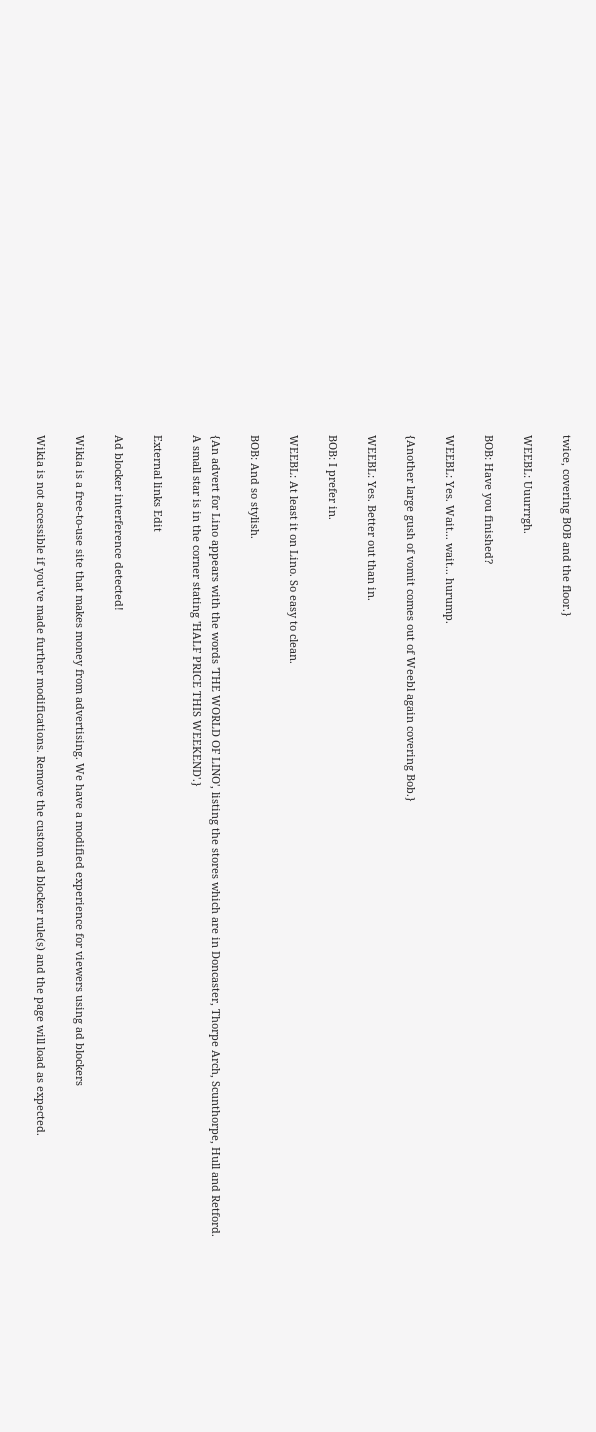twice, covering BOB and the floor.}

WEEBL: Uuurrrgh.

BOB: Have you finished?

WEEBL: Yes. Wait... wait... hurump.

{Another large gush of vomit comes out of Weebl again covering Bob.}

WEEBL: Yes. Better out than in.

BOB: I prefer in.

WEEBL: At least it on Lino. So easy to clean.

BOB: And so stylish.

{An advert for Lino appears with the words 'THE WORLD OF LINO', listing the stores which are in Doncaster, Thorpe Arch, Scunthorpe, Hull and Retford. A small star is in the corner stating 'HALF PRICE THIS WEEKEND'.}

External links Edit

Ad blocker interference detected!

Wikia is a free-to-use site that makes money from advertising. We have a modified experience for viewers using ad blockers

Wikia is not accessible if you’ve made further modifications. Remove the custom ad blocker rule(s) and the page will load as expected.